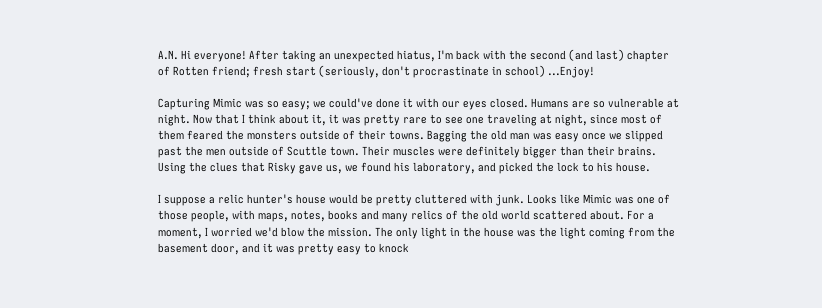A.N. Hi everyone! After taking an unexpected hiatus, I'm back with the second (and last) chapter of Rotten friend; fresh start (seriously, don't procrastinate in school) ...Enjoy!

Capturing Mimic was so easy; we could've done it with our eyes closed. Humans are so vulnerable at night. Now that I think about it, it was pretty rare to see one traveling at night, since most of them feared the monsters outside of their towns. Bagging the old man was easy once we slipped past the men outside of Scuttle town. Their muscles were definitely bigger than their brains. Using the clues that Risky gave us, we found his laboratory, and picked the lock to his house.

I suppose a relic hunter's house would be pretty cluttered with junk. Looks like Mimic was one of those people, with maps, notes, books and many relics of the old world scattered about. For a moment, I worried we'd blow the mission. The only light in the house was the light coming from the basement door, and it was pretty easy to knock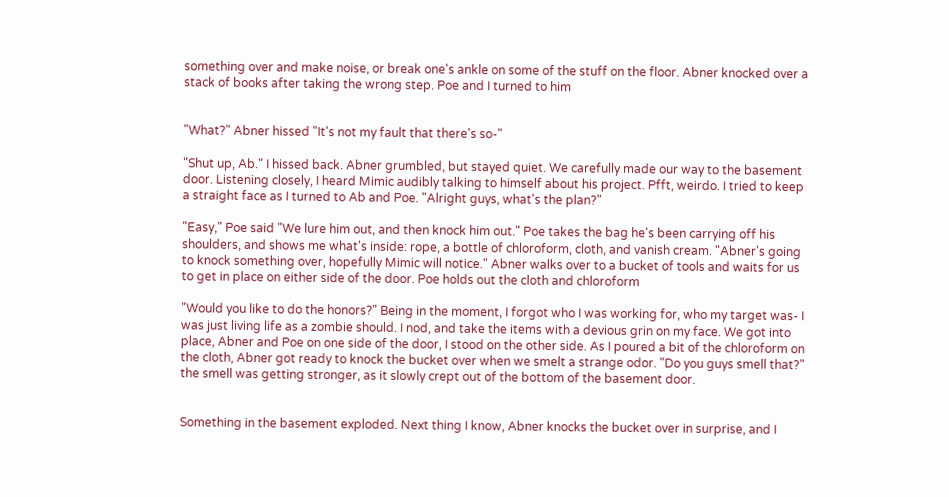something over and make noise, or break one's ankle on some of the stuff on the floor. Abner knocked over a stack of books after taking the wrong step. Poe and I turned to him


"What?" Abner hissed "It's not my fault that there's so-"

"Shut up, Ab." I hissed back. Abner grumbled, but stayed quiet. We carefully made our way to the basement door. Listening closely, I heard Mimic audibly talking to himself about his project. Pfft, weirdo. I tried to keep a straight face as I turned to Ab and Poe. "Alright guys, what's the plan?"

"Easy," Poe said "We lure him out, and then knock him out." Poe takes the bag he's been carrying off his shoulders, and shows me what's inside: rope, a bottle of chloroform, cloth, and vanish cream. "Abner's going to knock something over, hopefully Mimic will notice." Abner walks over to a bucket of tools and waits for us to get in place on either side of the door. Poe holds out the cloth and chloroform

"Would you like to do the honors?" Being in the moment, I forgot who I was working for, who my target was- I was just living life as a zombie should. I nod, and take the items with a devious grin on my face. We got into place, Abner and Poe on one side of the door, I stood on the other side. As I poured a bit of the chloroform on the cloth, Abner got ready to knock the bucket over when we smelt a strange odor. "Do you guys smell that?" the smell was getting stronger, as it slowly crept out of the bottom of the basement door.


Something in the basement exploded. Next thing I know, Abner knocks the bucket over in surprise, and I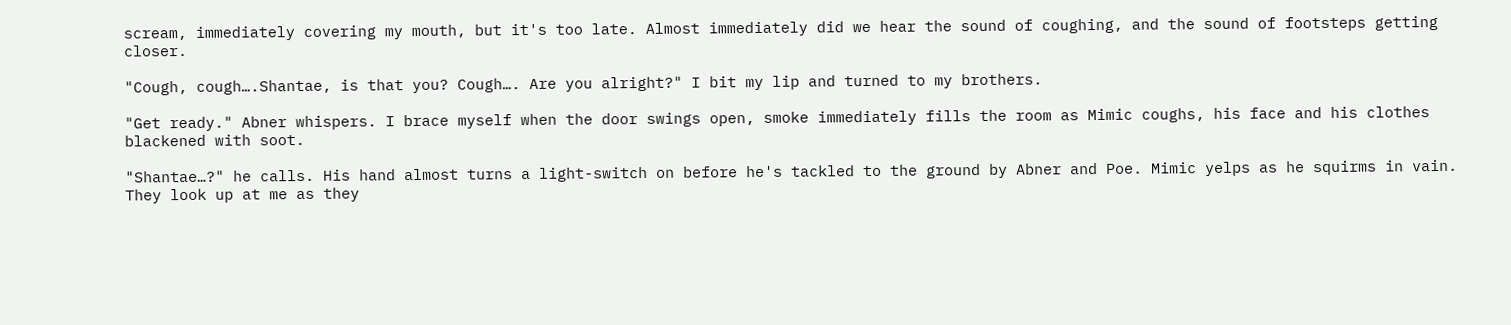scream, immediately covering my mouth, but it's too late. Almost immediately did we hear the sound of coughing, and the sound of footsteps getting closer.

"Cough, cough….Shantae, is that you? Cough…. Are you alright?" I bit my lip and turned to my brothers.

"Get ready." Abner whispers. I brace myself when the door swings open, smoke immediately fills the room as Mimic coughs, his face and his clothes blackened with soot.

"Shantae…?" he calls. His hand almost turns a light-switch on before he's tackled to the ground by Abner and Poe. Mimic yelps as he squirms in vain. They look up at me as they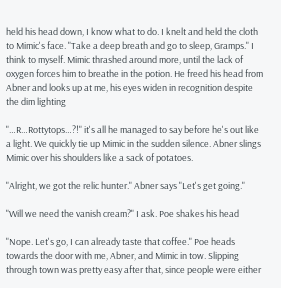held his head down, I know what to do. I knelt and held the cloth to Mimic's face. "Take a deep breath and go to sleep, Gramps." I think to myself. Mimic thrashed around more, until the lack of oxygen forces him to breathe in the potion. He freed his head from Abner and looks up at me, his eyes widen in recognition despite the dim lighting

"…R…Rottytops…?!" it's all he managed to say before he's out like a light. We quickly tie up Mimic in the sudden silence. Abner slings Mimic over his shoulders like a sack of potatoes.

"Alright, we got the relic hunter." Abner says "Let's get going."

"Will we need the vanish cream?" I ask. Poe shakes his head

"Nope. Let's go, I can already taste that coffee." Poe heads towards the door with me, Abner, and Mimic in tow. Slipping through town was pretty easy after that, since people were either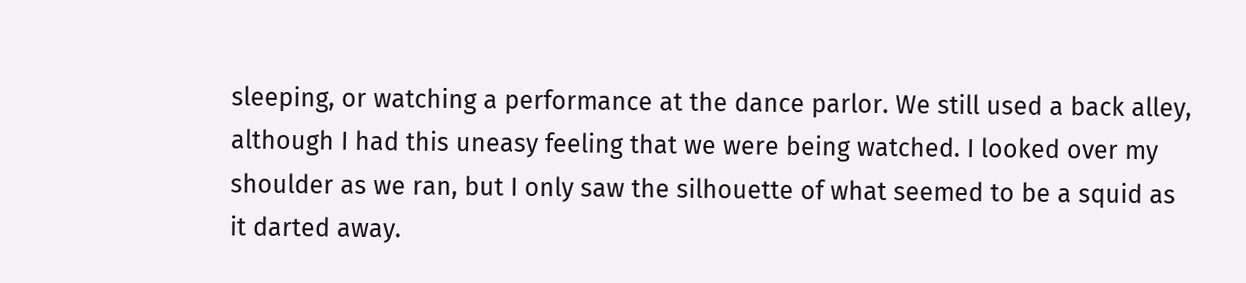sleeping, or watching a performance at the dance parlor. We still used a back alley, although I had this uneasy feeling that we were being watched. I looked over my shoulder as we ran, but I only saw the silhouette of what seemed to be a squid as it darted away.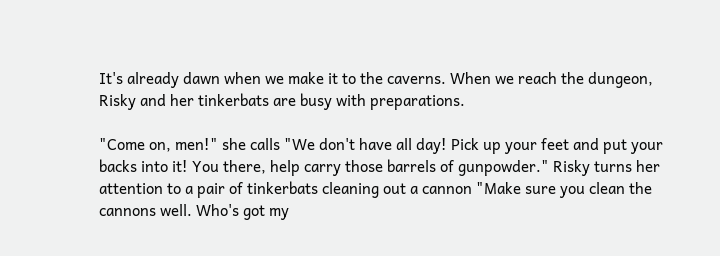It's already dawn when we make it to the caverns. When we reach the dungeon, Risky and her tinkerbats are busy with preparations.

"Come on, men!" she calls "We don't have all day! Pick up your feet and put your backs into it! You there, help carry those barrels of gunpowder." Risky turns her attention to a pair of tinkerbats cleaning out a cannon "Make sure you clean the cannons well. Who's got my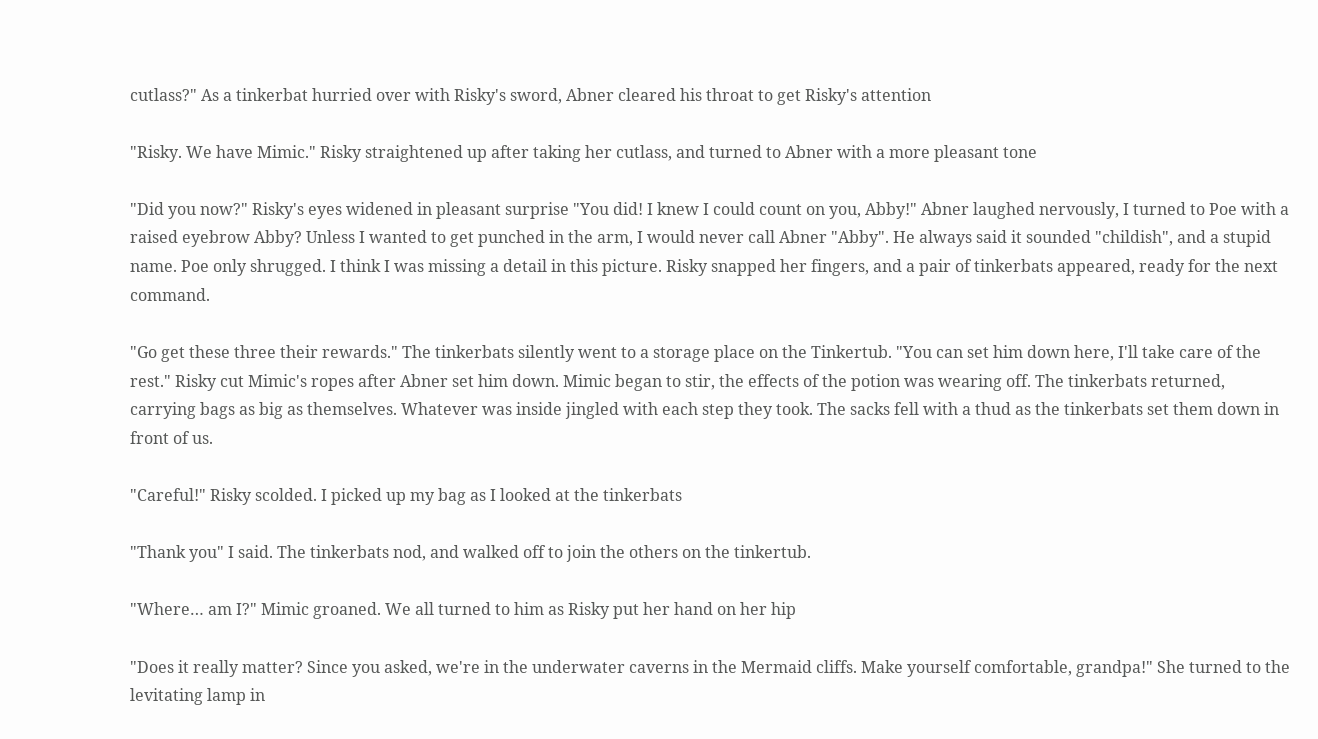cutlass?" As a tinkerbat hurried over with Risky's sword, Abner cleared his throat to get Risky's attention

"Risky. We have Mimic." Risky straightened up after taking her cutlass, and turned to Abner with a more pleasant tone

"Did you now?" Risky's eyes widened in pleasant surprise "You did! I knew I could count on you, Abby!" Abner laughed nervously, I turned to Poe with a raised eyebrow Abby? Unless I wanted to get punched in the arm, I would never call Abner "Abby". He always said it sounded "childish", and a stupid name. Poe only shrugged. I think I was missing a detail in this picture. Risky snapped her fingers, and a pair of tinkerbats appeared, ready for the next command.

"Go get these three their rewards." The tinkerbats silently went to a storage place on the Tinkertub. "You can set him down here, I'll take care of the rest." Risky cut Mimic's ropes after Abner set him down. Mimic began to stir, the effects of the potion was wearing off. The tinkerbats returned, carrying bags as big as themselves. Whatever was inside jingled with each step they took. The sacks fell with a thud as the tinkerbats set them down in front of us.

"Careful!" Risky scolded. I picked up my bag as I looked at the tinkerbats

"Thank you" I said. The tinkerbats nod, and walked off to join the others on the tinkertub.

"Where… am I?" Mimic groaned. We all turned to him as Risky put her hand on her hip

"Does it really matter? Since you asked, we're in the underwater caverns in the Mermaid cliffs. Make yourself comfortable, grandpa!" She turned to the levitating lamp in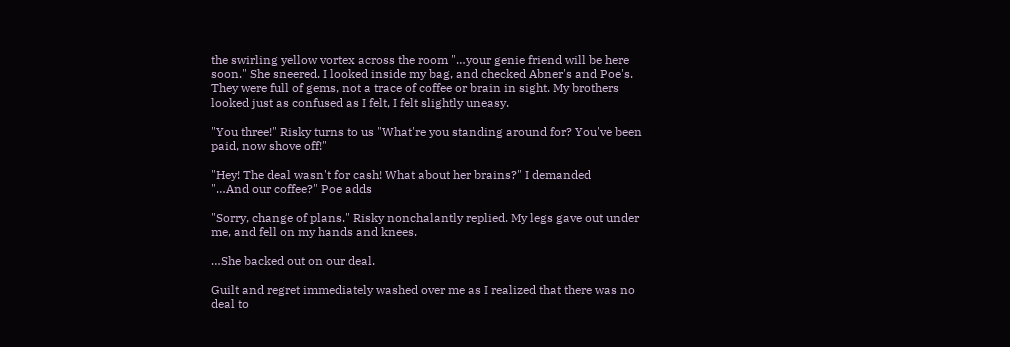the swirling yellow vortex across the room "…your genie friend will be here soon." She sneered. I looked inside my bag, and checked Abner's and Poe's. They were full of gems, not a trace of coffee or brain in sight. My brothers looked just as confused as I felt, I felt slightly uneasy.

"You three!" Risky turns to us "What're you standing around for? You've been paid, now shove off!"

"Hey! The deal wasn't for cash! What about her brains?" I demanded
"…And our coffee?" Poe adds

"Sorry, change of plans." Risky nonchalantly replied. My legs gave out under me, and fell on my hands and knees.

…She backed out on our deal.

Guilt and regret immediately washed over me as I realized that there was no deal to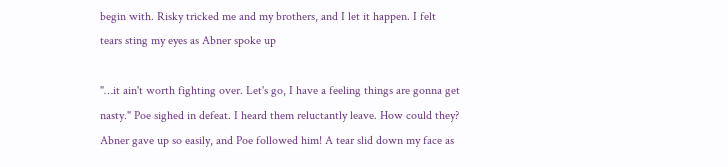begin with. Risky tricked me and my brothers, and I let it happen. I felt tears sting my eyes as Abner spoke up

"…it ain't worth fighting over. Let's go, I have a feeling things are gonna get nasty." Poe sighed in defeat. I heard them reluctantly leave. How could they? Abner gave up so easily, and Poe followed him! A tear slid down my face as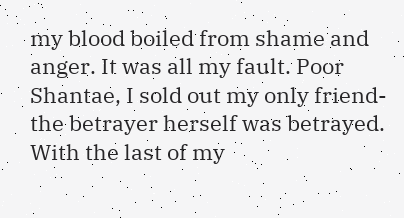my blood boiled from shame and anger. It was all my fault. Poor Shantae, I sold out my only friend- the betrayer herself was betrayed. With the last of my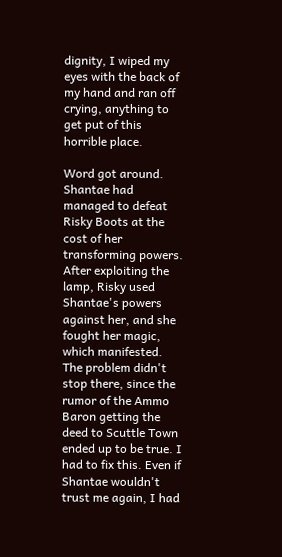dignity, I wiped my eyes with the back of my hand and ran off crying, anything to get put of this horrible place.

Word got around. Shantae had managed to defeat Risky Boots at the cost of her transforming powers. After exploiting the lamp, Risky used Shantae's powers against her, and she fought her magic, which manifested. The problem didn't stop there, since the rumor of the Ammo Baron getting the deed to Scuttle Town ended up to be true. I had to fix this. Even if Shantae wouldn't trust me again, I had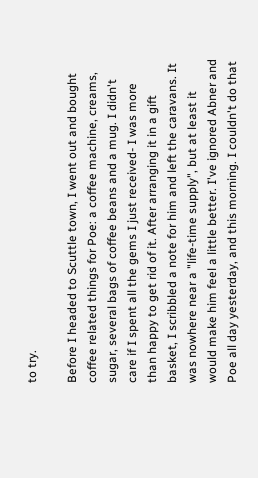to try.

Before I headed to Scuttle town, I went out and bought coffee related things for Poe: a coffee machine, creams, sugar, several bags of coffee beans and a mug. I didn't care if I spent all the gems I just received- I was more than happy to get rid of it. After arranging it in a gift basket, I scribbled a note for him and left the caravans. It was nowhere near a "life-time supply", but at least it would make him feel a little better. I've ignored Abner and Poe all day yesterday, and this morning. I couldn't do that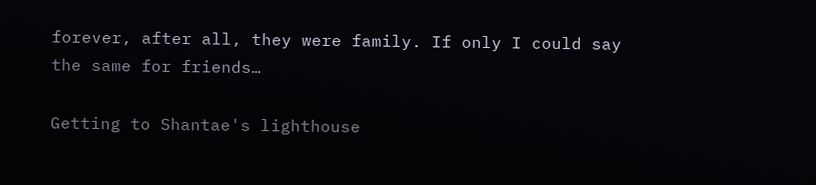forever, after all, they were family. If only I could say the same for friends…

Getting to Shantae's lighthouse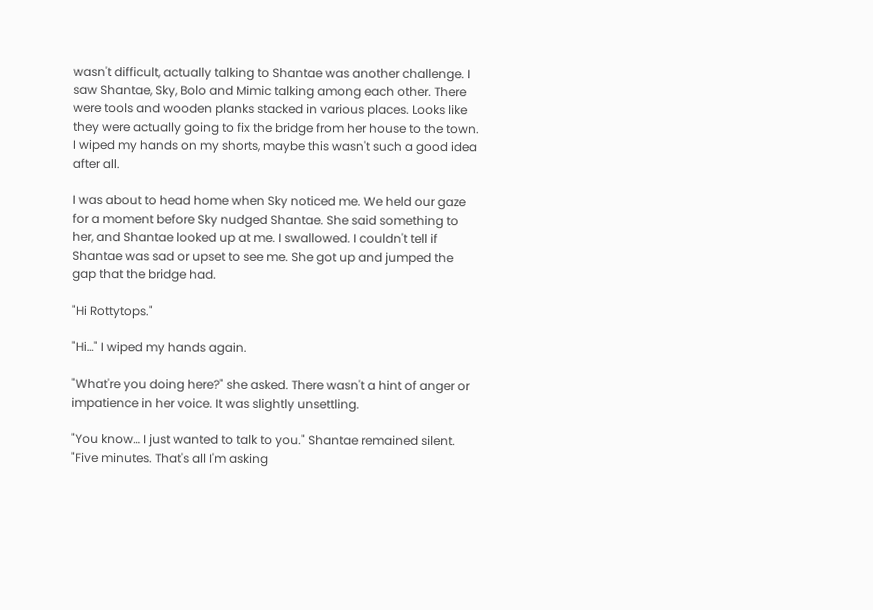wasn't difficult, actually talking to Shantae was another challenge. I saw Shantae, Sky, Bolo and Mimic talking among each other. There were tools and wooden planks stacked in various places. Looks like they were actually going to fix the bridge from her house to the town. I wiped my hands on my shorts, maybe this wasn't such a good idea after all.

I was about to head home when Sky noticed me. We held our gaze for a moment before Sky nudged Shantae. She said something to her, and Shantae looked up at me. I swallowed. I couldn't tell if Shantae was sad or upset to see me. She got up and jumped the gap that the bridge had.

"Hi Rottytops."

"Hi…" I wiped my hands again.

"What're you doing here?" she asked. There wasn't a hint of anger or impatience in her voice. It was slightly unsettling.

"You know… I just wanted to talk to you." Shantae remained silent. "Five minutes. That's all I'm asking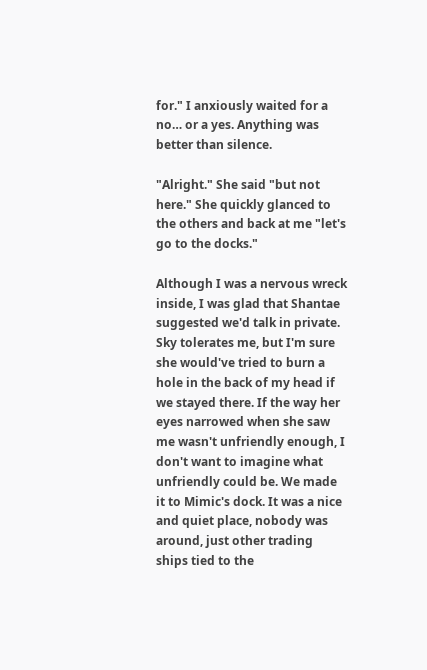for." I anxiously waited for a no… or a yes. Anything was better than silence.

"Alright." She said "but not here." She quickly glanced to the others and back at me "let's go to the docks."

Although I was a nervous wreck inside, I was glad that Shantae suggested we'd talk in private. Sky tolerates me, but I'm sure she would've tried to burn a hole in the back of my head if we stayed there. If the way her eyes narrowed when she saw me wasn't unfriendly enough, I don't want to imagine what unfriendly could be. We made it to Mimic's dock. It was a nice and quiet place, nobody was around, just other trading ships tied to the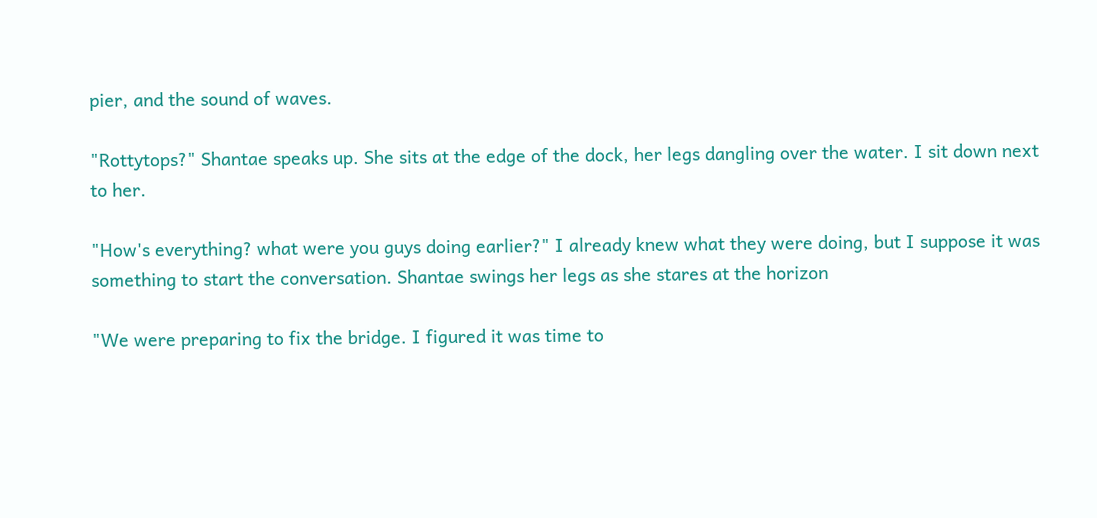pier, and the sound of waves.

"Rottytops?" Shantae speaks up. She sits at the edge of the dock, her legs dangling over the water. I sit down next to her.

"How's everything? what were you guys doing earlier?" I already knew what they were doing, but I suppose it was something to start the conversation. Shantae swings her legs as she stares at the horizon

"We were preparing to fix the bridge. I figured it was time to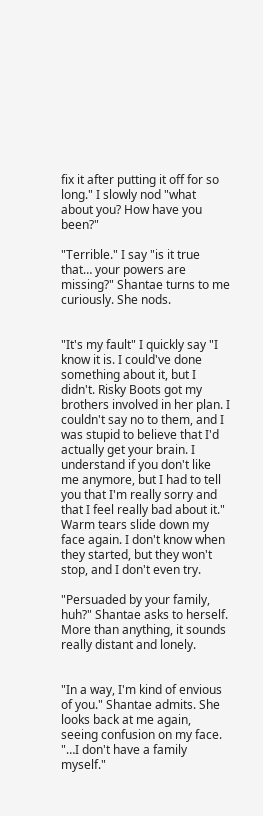fix it after putting it off for so long." I slowly nod "what about you? How have you been?"

"Terrible." I say "is it true that… your powers are missing?" Shantae turns to me curiously. She nods.


"It's my fault" I quickly say "I know it is. I could've done something about it, but I didn't. Risky Boots got my brothers involved in her plan. I couldn't say no to them, and I was stupid to believe that I'd actually get your brain. I understand if you don't like me anymore, but I had to tell you that I'm really sorry and that I feel really bad about it." Warm tears slide down my face again. I don't know when they started, but they won't stop, and I don't even try.

"Persuaded by your family, huh?" Shantae asks to herself. More than anything, it sounds really distant and lonely.


"In a way, I'm kind of envious of you." Shantae admits. She looks back at me again, seeing confusion on my face. "…I don't have a family myself."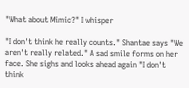"What about Mimic?" I whisper

"I don't think he really counts." Shantae says "We aren't really related." A sad smile forms on her face. She sighs and looks ahead again "I don't think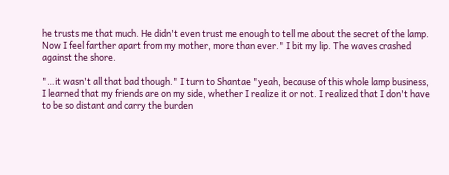he trusts me that much. He didn't even trust me enough to tell me about the secret of the lamp. Now I feel farther apart from my mother, more than ever." I bit my lip. The waves crashed against the shore.

"…it wasn't all that bad though." I turn to Shantae "yeah, because of this whole lamp business, I learned that my friends are on my side, whether I realize it or not. I realized that I don't have to be so distant and carry the burden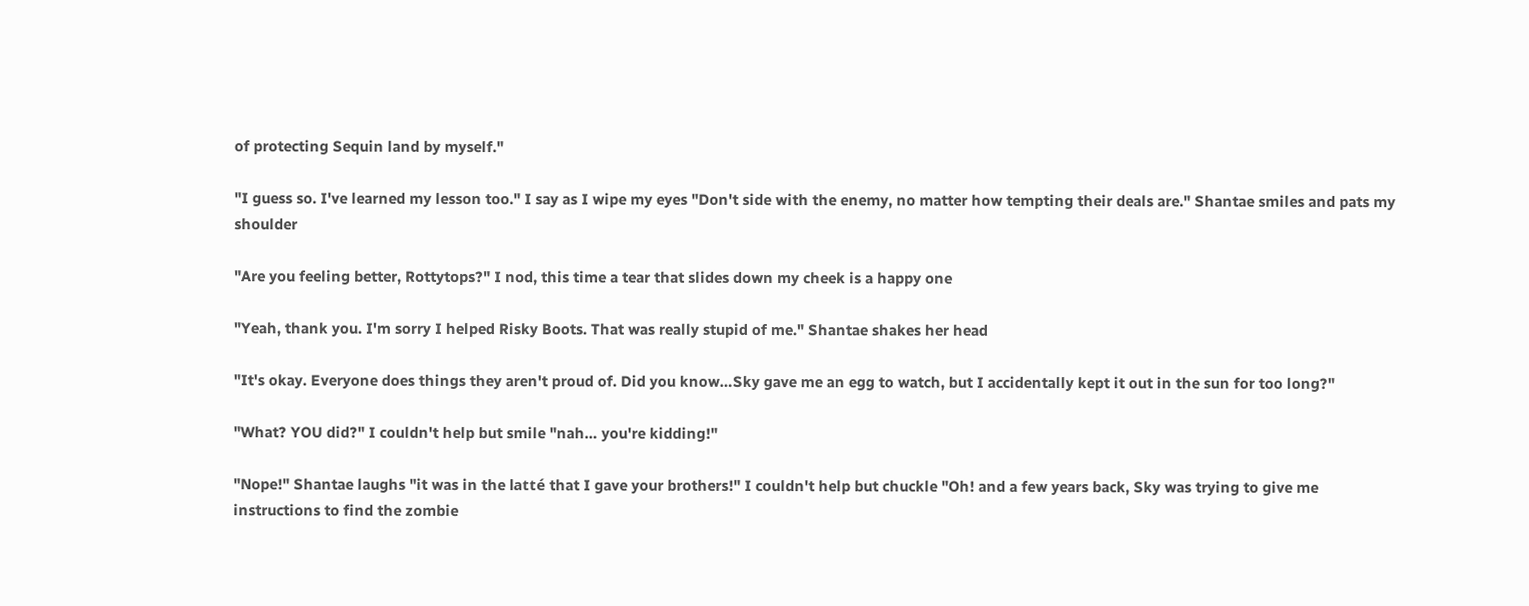of protecting Sequin land by myself."

"I guess so. I've learned my lesson too." I say as I wipe my eyes "Don't side with the enemy, no matter how tempting their deals are." Shantae smiles and pats my shoulder

"Are you feeling better, Rottytops?" I nod, this time a tear that slides down my cheek is a happy one

"Yeah, thank you. I'm sorry I helped Risky Boots. That was really stupid of me." Shantae shakes her head

"It's okay. Everyone does things they aren't proud of. Did you know…Sky gave me an egg to watch, but I accidentally kept it out in the sun for too long?"

"What? YOU did?" I couldn't help but smile "nah… you're kidding!"

"Nope!" Shantae laughs "it was in the latté that I gave your brothers!" I couldn't help but chuckle "Oh! and a few years back, Sky was trying to give me instructions to find the zombie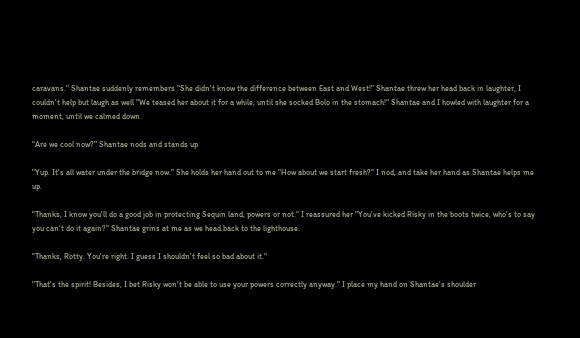caravans." Shantae suddenly remembers "She didn't know the difference between East and West!" Shantae threw her head back in laughter, I couldn't help but laugh as well "We teased her about it for a while, until she socked Bolo in the stomach!" Shantae and I howled with laughter for a moment, until we calmed down.

"Are we cool now?" Shantae nods and stands up

"Yup. It's all water under the bridge now." She holds her hand out to me "How about we start fresh?" I nod, and take her hand as Shantae helps me up.

"Thanks, I know you'll do a good job in protecting Sequin land, powers or not." I reassured her "You've kicked Risky in the boots twice, who's to say you can't do it again?" Shantae grins at me as we head back to the lighthouse.

"Thanks, Rotty. You're right. I guess I shouldn't feel so bad about it."

"That's the spirit! Besides, I bet Risky won't be able to use your powers correctly anyway." I place my hand on Shantae's shoulder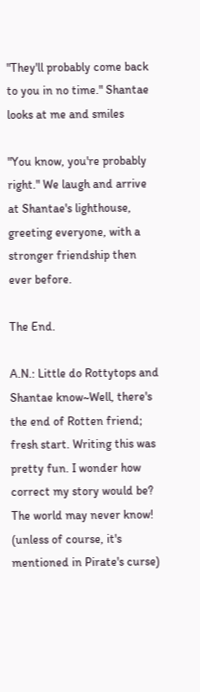"They'll probably come back to you in no time." Shantae looks at me and smiles

"You know, you're probably right." We laugh and arrive at Shantae's lighthouse, greeting everyone, with a stronger friendship then ever before.

The End.

A.N.: Little do Rottytops and Shantae know~Well, there's the end of Rotten friend; fresh start. Writing this was pretty fun. I wonder how correct my story would be? The world may never know! (unless of course, it's mentioned in Pirate's curse)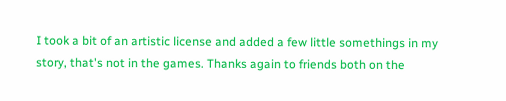I took a bit of an artistic license and added a few little somethings in my story, that's not in the games. Thanks again to friends both on the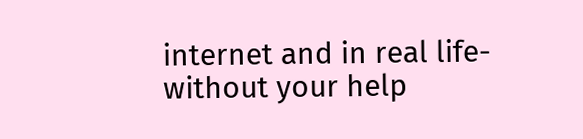internet and in real life- without your help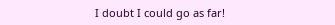I doubt I could go as far!